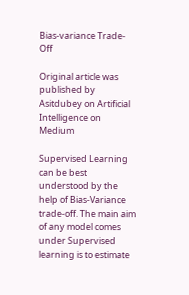Bias-variance Trade-Off

Original article was published by Asitdubey on Artificial Intelligence on Medium

Supervised Learning can be best understood by the help of Bias-Variance trade-off. The main aim of any model comes under Supervised learning is to estimate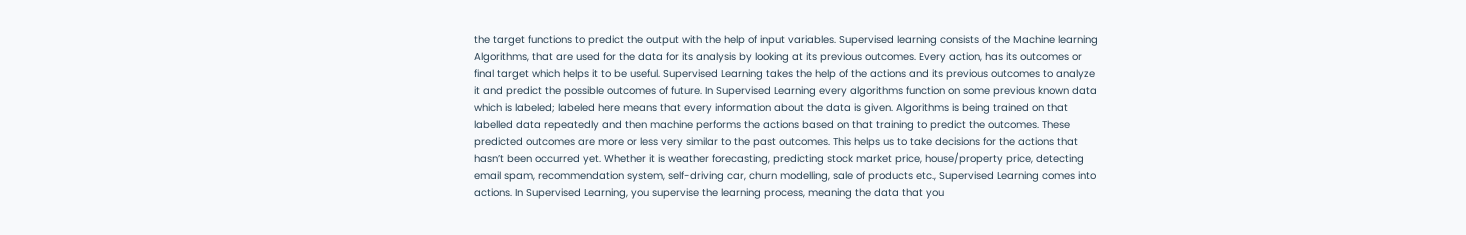the target functions to predict the output with the help of input variables. Supervised learning consists of the Machine learning Algorithms, that are used for the data for its analysis by looking at its previous outcomes. Every action, has its outcomes or final target which helps it to be useful. Supervised Learning takes the help of the actions and its previous outcomes to analyze it and predict the possible outcomes of future. In Supervised Learning every algorithms function on some previous known data which is labeled; labeled here means that every information about the data is given. Algorithms is being trained on that labelled data repeatedly and then machine performs the actions based on that training to predict the outcomes. These predicted outcomes are more or less very similar to the past outcomes. This helps us to take decisions for the actions that hasn’t been occurred yet. Whether it is weather forecasting, predicting stock market price, house/property price, detecting email spam, recommendation system, self-driving car, churn modelling, sale of products etc., Supervised Learning comes into actions. In Supervised Learning, you supervise the learning process, meaning the data that you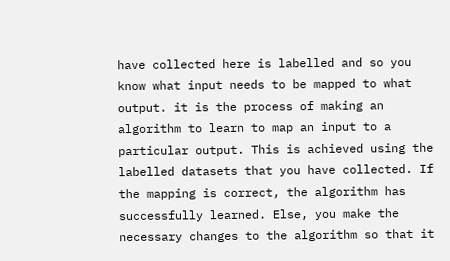have collected here is labelled and so you know what input needs to be mapped to what output. it is the process of making an algorithm to learn to map an input to a particular output. This is achieved using the labelled datasets that you have collected. If the mapping is correct, the algorithm has successfully learned. Else, you make the necessary changes to the algorithm so that it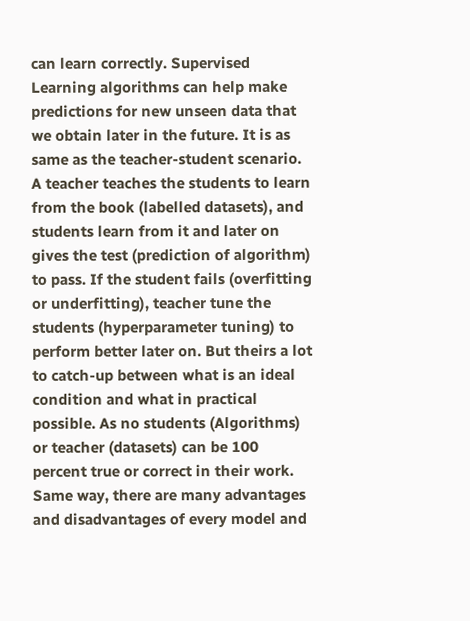can learn correctly. Supervised Learning algorithms can help make predictions for new unseen data that we obtain later in the future. It is as same as the teacher-student scenario. A teacher teaches the students to learn from the book (labelled datasets), and students learn from it and later on gives the test (prediction of algorithm) to pass. If the student fails (overfitting or underfitting), teacher tune the students (hyperparameter tuning) to perform better later on. But theirs a lot to catch-up between what is an ideal condition and what in practical possible. As no students (Algorithms) or teacher (datasets) can be 100 percent true or correct in their work. Same way, there are many advantages and disadvantages of every model and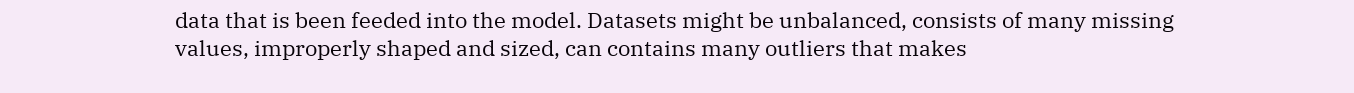data that is been feeded into the model. Datasets might be unbalanced, consists of many missing values, improperly shaped and sized, can contains many outliers that makes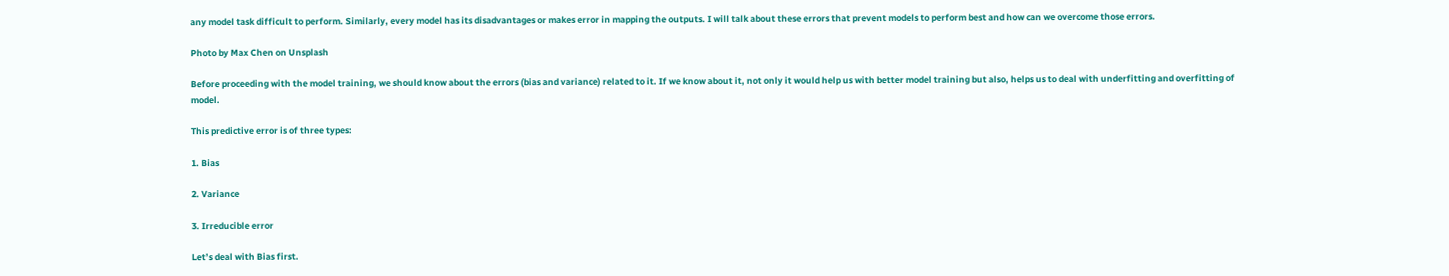any model task difficult to perform. Similarly, every model has its disadvantages or makes error in mapping the outputs. I will talk about these errors that prevent models to perform best and how can we overcome those errors.

Photo by Max Chen on Unsplash

Before proceeding with the model training, we should know about the errors (bias and variance) related to it. If we know about it, not only it would help us with better model training but also, helps us to deal with underfitting and overfitting of model.

This predictive error is of three types:

1. Bias

2. Variance

3. Irreducible error

Let’s deal with Bias first.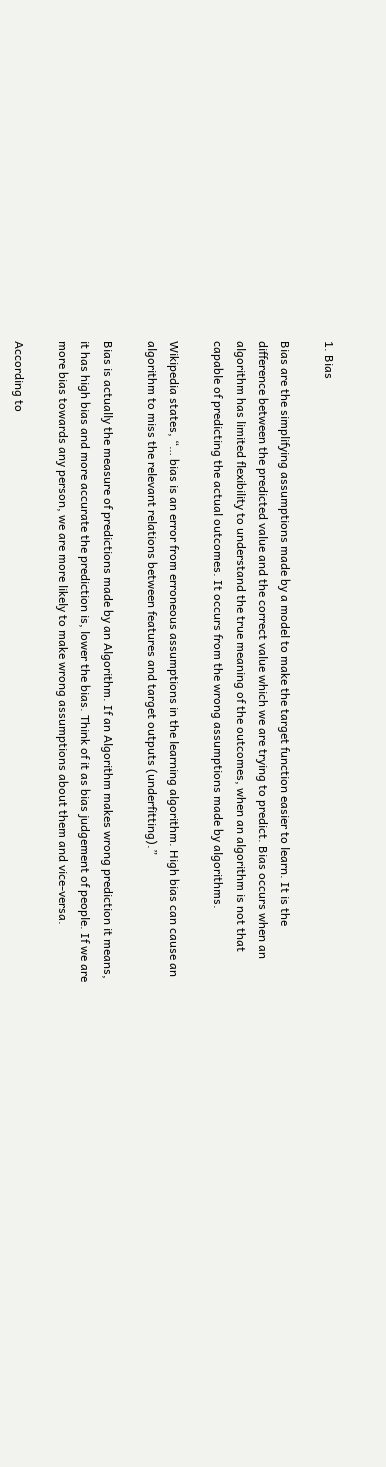1. Bias

Bias are the simplifying assumptions made by a model to make the target function easier to learn. It is the difference between the predicted value and the correct value which we are trying to predict. Bias occurs when an algorithm has limited flexibility to understand the true meaning of the outcomes, when an algorithm is not that capable of predicting the actual outcomes. It occurs from the wrong assumptions made by algorithms.

Wikipedia states, “… bias is an error from erroneous assumptions in the learning algorithm. High bias can cause an algorithm to miss the relevant relations between features and target outputs (underfitting).”

Bias is actually the measure of predictions made by an Algorithm. If an Algorithm makes wrong prediction it means, it has high bias and more accurate the prediction is, lower the bias. Think of it as bias judgement of people. If we are more bias towards any person, we are more likely to make wrong assumptions about them and vice-versa.

According to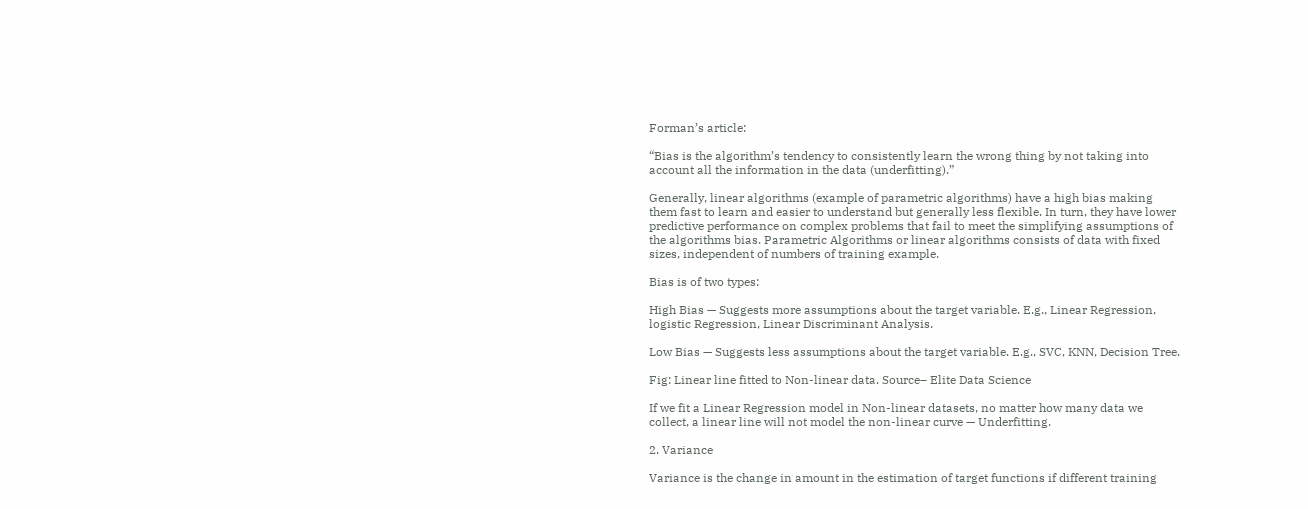Forman’s article:

“Bias is the algorithm’s tendency to consistently learn the wrong thing by not taking into account all the information in the data (underfitting).”

Generally, linear algorithms (example of parametric algorithms) have a high bias making them fast to learn and easier to understand but generally less flexible. In turn, they have lower predictive performance on complex problems that fail to meet the simplifying assumptions of the algorithms bias. Parametric Algorithms or linear algorithms consists of data with fixed sizes, independent of numbers of training example.

Bias is of two types:

High Bias — Suggests more assumptions about the target variable. E.g., Linear Regression, logistic Regression, Linear Discriminant Analysis.

Low Bias — Suggests less assumptions about the target variable. E.g., SVC, KNN, Decision Tree.

Fig: Linear line fitted to Non-linear data. Source– Elite Data Science

If we fit a Linear Regression model in Non-linear datasets, no matter how many data we collect, a linear line will not model the non-linear curve — Underfitting.

2. Variance

Variance is the change in amount in the estimation of target functions if different training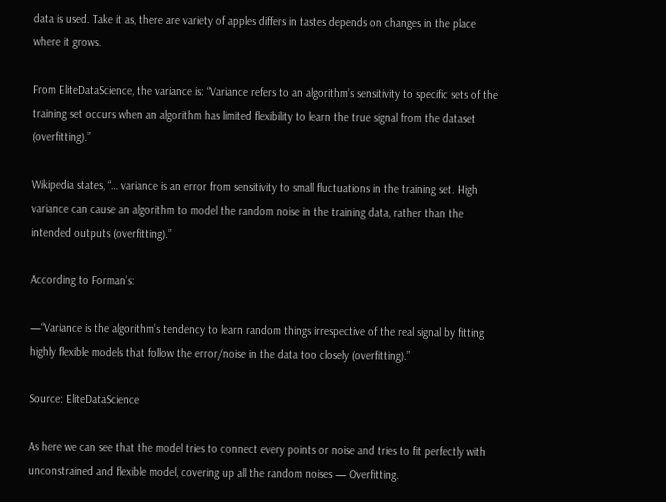data is used. Take it as, there are variety of apples differs in tastes depends on changes in the place where it grows.

From EliteDataScience, the variance is: “Variance refers to an algorithm’s sensitivity to specific sets of the training set occurs when an algorithm has limited flexibility to learn the true signal from the dataset (overfitting).”

Wikipedia states, “… variance is an error from sensitivity to small fluctuations in the training set. High variance can cause an algorithm to model the random noise in the training data, rather than the intended outputs (overfitting).”

According to Forman’s:

—“Variance is the algorithm’s tendency to learn random things irrespective of the real signal by fitting highly flexible models that follow the error/noise in the data too closely (overfitting).”

Source: EliteDataScience

As here we can see that the model tries to connect every points or noise and tries to fit perfectly with unconstrained and flexible model, covering up all the random noises — Overfitting.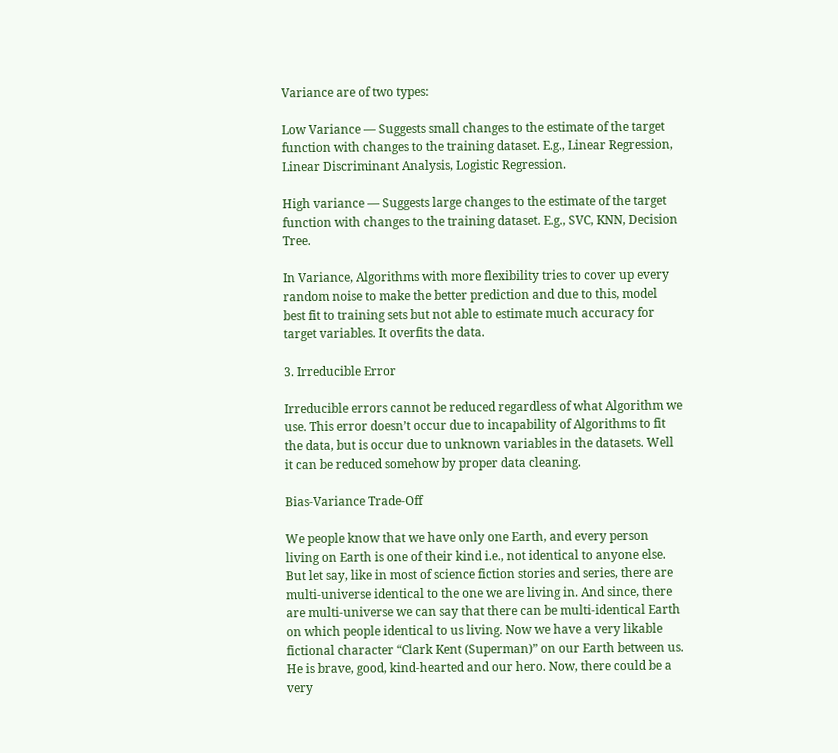Variance are of two types:

Low Variance — Suggests small changes to the estimate of the target function with changes to the training dataset. E.g., Linear Regression, Linear Discriminant Analysis, Logistic Regression.

High variance — Suggests large changes to the estimate of the target function with changes to the training dataset. E.g., SVC, KNN, Decision Tree.

In Variance, Algorithms with more flexibility tries to cover up every random noise to make the better prediction and due to this, model best fit to training sets but not able to estimate much accuracy for target variables. It overfits the data.

3. Irreducible Error

Irreducible errors cannot be reduced regardless of what Algorithm we use. This error doesn’t occur due to incapability of Algorithms to fit the data, but is occur due to unknown variables in the datasets. Well it can be reduced somehow by proper data cleaning.

Bias-Variance Trade-Off

We people know that we have only one Earth, and every person living on Earth is one of their kind i.e., not identical to anyone else. But let say, like in most of science fiction stories and series, there are multi-universe identical to the one we are living in. And since, there are multi-universe we can say that there can be multi-identical Earth on which people identical to us living. Now we have a very likable fictional character “Clark Kent (Superman)” on our Earth between us. He is brave, good, kind-hearted and our hero. Now, there could be a very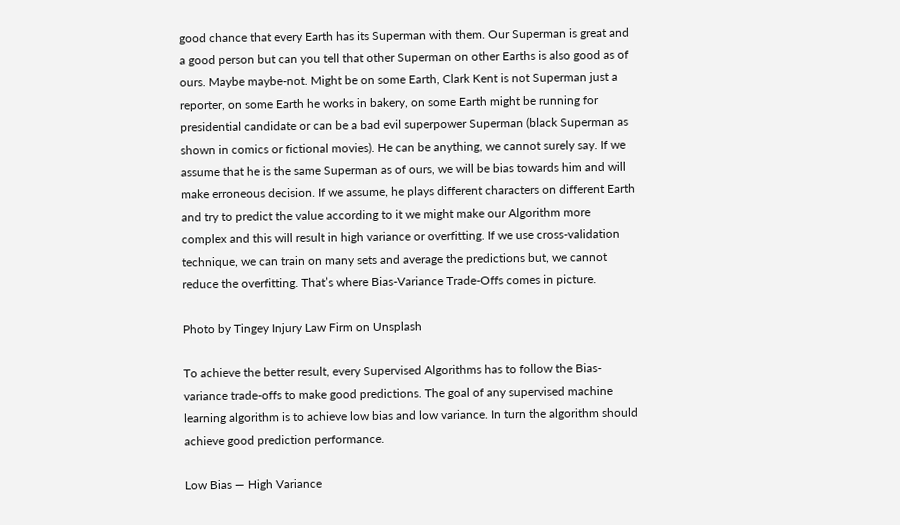good chance that every Earth has its Superman with them. Our Superman is great and a good person but can you tell that other Superman on other Earths is also good as of ours. Maybe maybe-not. Might be on some Earth, Clark Kent is not Superman just a reporter, on some Earth he works in bakery, on some Earth might be running for presidential candidate or can be a bad evil superpower Superman (black Superman as shown in comics or fictional movies). He can be anything, we cannot surely say. If we assume that he is the same Superman as of ours, we will be bias towards him and will make erroneous decision. If we assume, he plays different characters on different Earth and try to predict the value according to it we might make our Algorithm more complex and this will result in high variance or overfitting. If we use cross-validation technique, we can train on many sets and average the predictions but, we cannot reduce the overfitting. That’s where Bias-Variance Trade-Offs comes in picture.

Photo by Tingey Injury Law Firm on Unsplash

To achieve the better result, every Supervised Algorithms has to follow the Bias-variance trade-offs to make good predictions. The goal of any supervised machine learning algorithm is to achieve low bias and low variance. In turn the algorithm should achieve good prediction performance.

Low Bias — High Variance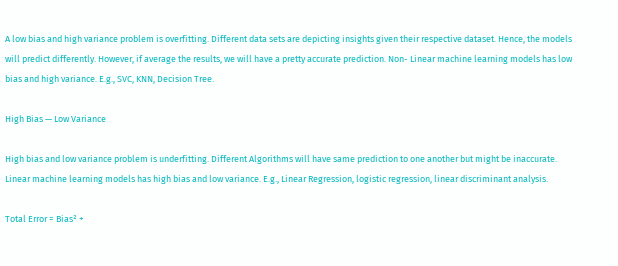A low bias and high variance problem is overfitting. Different data sets are depicting insights given their respective dataset. Hence, the models will predict differently. However, if average the results, we will have a pretty accurate prediction. Non- Linear machine learning models has low bias and high variance. E.g., SVC, KNN, Decision Tree.

High Bias — Low Variance

High bias and low variance problem is underfitting. Different Algorithms will have same prediction to one another but might be inaccurate. Linear machine learning models has high bias and low variance. E.g., Linear Regression, logistic regression, linear discriminant analysis.

Total Error = Bias² +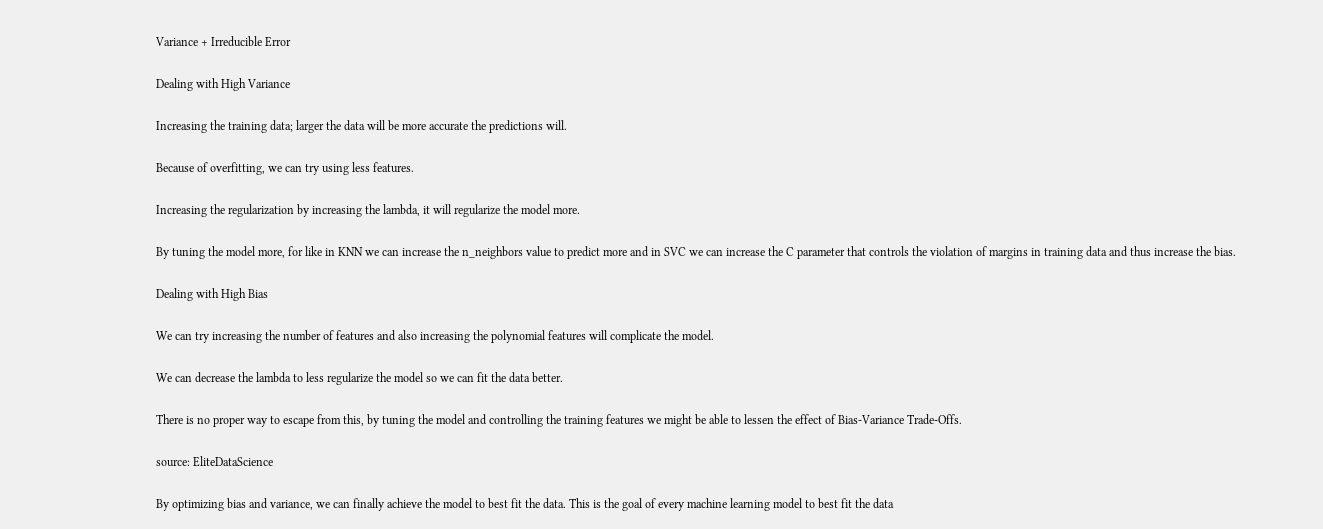Variance + Irreducible Error

Dealing with High Variance

Increasing the training data; larger the data will be more accurate the predictions will.

Because of overfitting, we can try using less features.

Increasing the regularization by increasing the lambda, it will regularize the model more.

By tuning the model more, for like in KNN we can increase the n_neighbors value to predict more and in SVC we can increase the C parameter that controls the violation of margins in training data and thus increase the bias.

Dealing with High Bias

We can try increasing the number of features and also increasing the polynomial features will complicate the model.

We can decrease the lambda to less regularize the model so we can fit the data better.

There is no proper way to escape from this, by tuning the model and controlling the training features we might be able to lessen the effect of Bias-Variance Trade-Offs.

source: EliteDataScience

By optimizing bias and variance, we can finally achieve the model to best fit the data. This is the goal of every machine learning model to best fit the data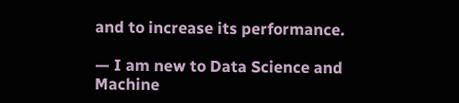and to increase its performance.

— I am new to Data Science and Machine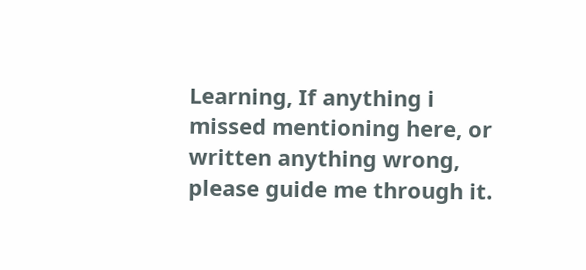Learning, If anything i missed mentioning here, or written anything wrong, please guide me through it.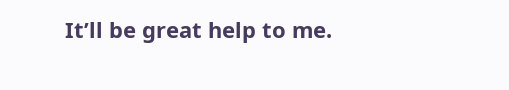It’ll be great help to me.